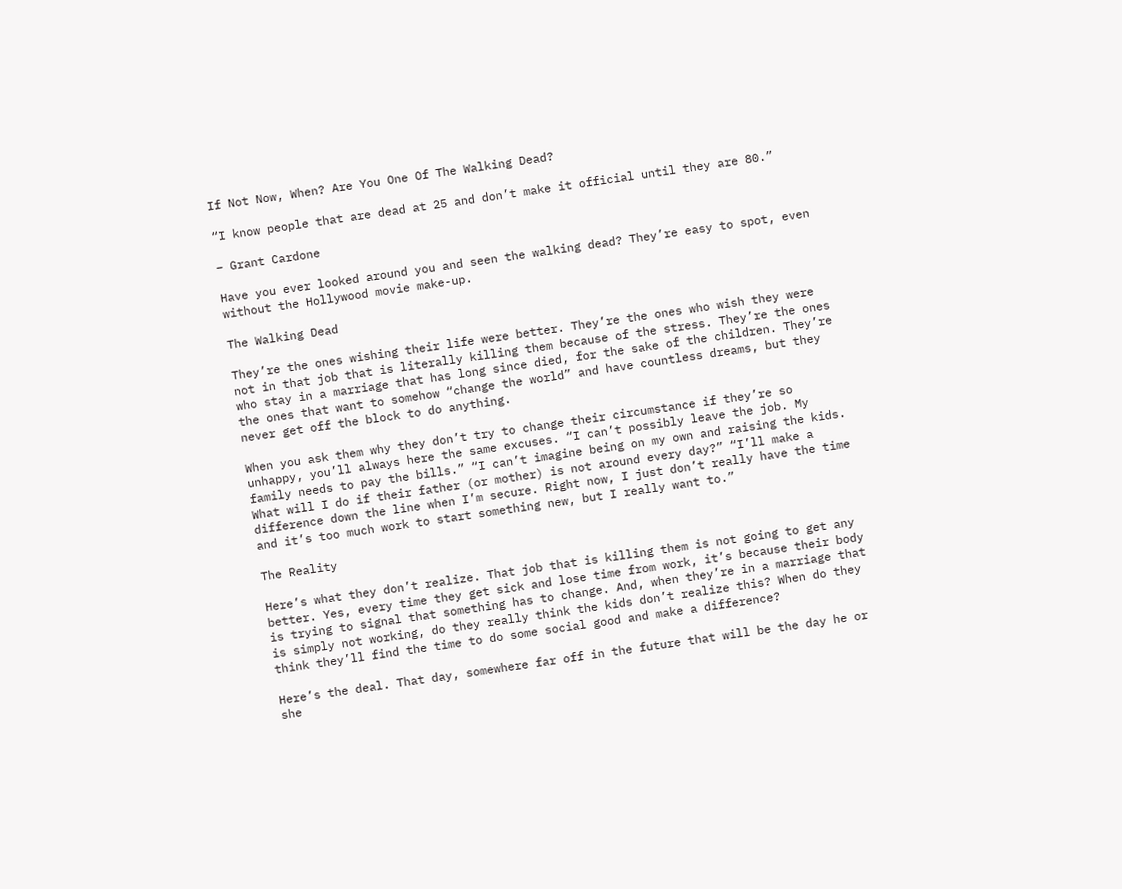If Not Now, When? Are You One Of The Walking Dead?

“I know people that are dead at 25 and don’t make it official until they are 80.”

– Grant Cardone

Have you ever looked around you and seen the walking dead? They’re easy to spot, even without the Hollywood movie make-up.

The Walking Dead

They’re the ones wishing their life were better. They’re the ones who wish they were not in that job that is literally killing them because of the stress. They’re the ones who stay in a marriage that has long since died, for the sake of the children. They’re the ones that want to somehow “change the world” and have countless dreams, but they never get off the block to do anything.

When you ask them why they don’t try to change their circumstance if they’re so unhappy, you’ll always here the same excuses. “I can’t possibly leave the job. My family needs to pay the bills.” “I can’t imagine being on my own and raising the kids. What will I do if their father (or mother) is not around every day?” “I’ll make a difference down the line when I’m secure. Right now, I just don’t really have the time and it’s too much work to start something new, but I really want to.”

The Reality

Here’s what they don’t realize. That job that is killing them is not going to get any better. Yes, every time they get sick and lose time from work, it’s because their body is trying to signal that something has to change. And, when they’re in a marriage that is simply not working, do they really think the kids don’t realize this? When do they think they’ll find the time to do some social good and make a difference?

Here’s the deal. That day, somewhere far off in the future that will be the day he or she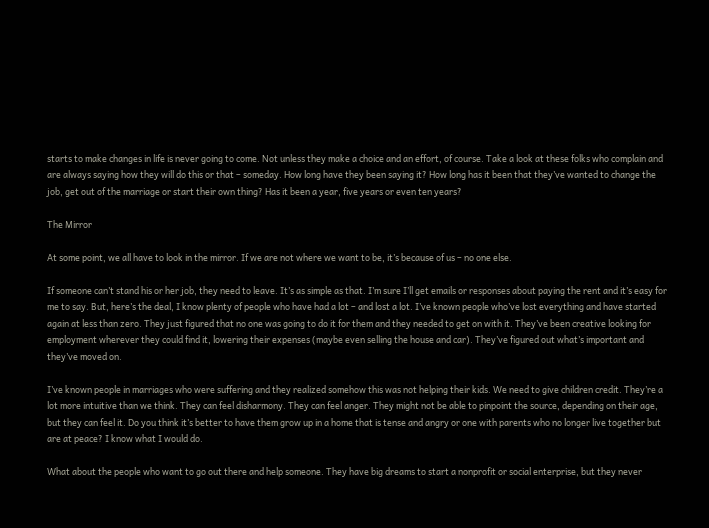starts to make changes in life is never going to come. Not unless they make a choice and an effort, of course. Take a look at these folks who complain and are always saying how they will do this or that – someday. How long have they been saying it? How long has it been that they’ve wanted to change the job, get out of the marriage or start their own thing? Has it been a year, five years or even ten years?

The Mirror

At some point, we all have to look in the mirror. If we are not where we want to be, it’s because of us – no one else.

If someone can’t stand his or her job, they need to leave. It’s as simple as that. I’m sure I’ll get emails or responses about paying the rent and it’s easy for me to say. But, here’s the deal, I know plenty of people who have had a lot – and lost a lot. I’ve known people who’ve lost everything and have started again at less than zero. They just figured that no one was going to do it for them and they needed to get on with it. They’ve been creative looking for employment wherever they could find it, lowering their expenses (maybe even selling the house and car). They’ve figured out what’s important and they’ve moved on.

I’ve known people in marriages who were suffering and they realized somehow this was not helping their kids. We need to give children credit. They’re a lot more intuitive than we think. They can feel disharmony. They can feel anger. They might not be able to pinpoint the source, depending on their age, but they can feel it. Do you think it’s better to have them grow up in a home that is tense and angry or one with parents who no longer live together but are at peace? I know what I would do.

What about the people who want to go out there and help someone. They have big dreams to start a nonprofit or social enterprise, but they never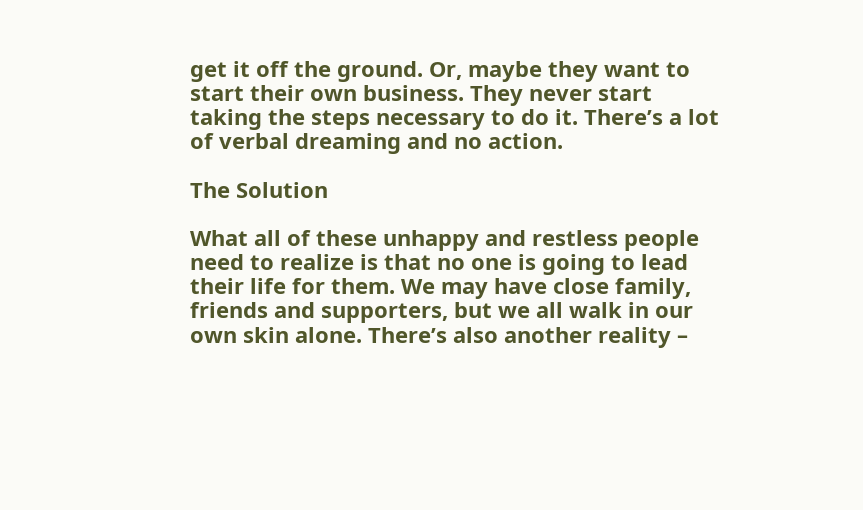get it off the ground. Or, maybe they want to start their own business. They never start taking the steps necessary to do it. There’s a lot of verbal dreaming and no action.

The Solution

What all of these unhappy and restless people need to realize is that no one is going to lead their life for them. We may have close family, friends and supporters, but we all walk in our own skin alone. There’s also another reality –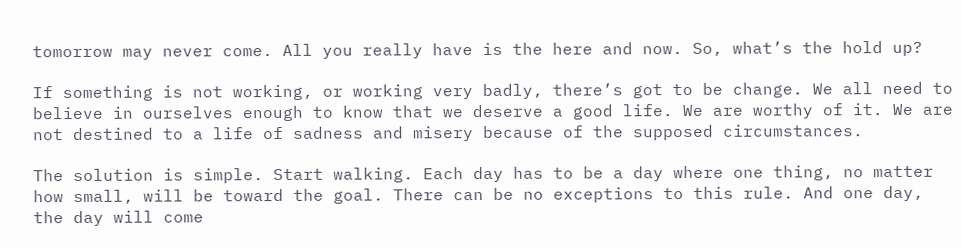tomorrow may never come. All you really have is the here and now. So, what’s the hold up?

If something is not working, or working very badly, there’s got to be change. We all need to believe in ourselves enough to know that we deserve a good life. We are worthy of it. We are not destined to a life of sadness and misery because of the supposed circumstances.

The solution is simple. Start walking. Each day has to be a day where one thing, no matter how small, will be toward the goal. There can be no exceptions to this rule. And one day, the day will come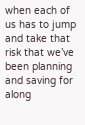when each of us has to jump and take that risk that we’ve been planning and saving for along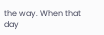the way. When that day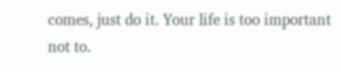comes, just do it. Your life is too important not to.